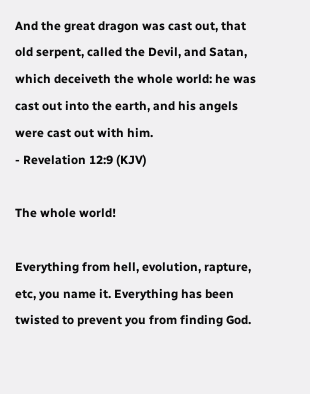And the great dragon was cast out, that old serpent, called the Devil, and Satan, which deceiveth the whole world: he was cast out into the earth, and his angels were cast out with him.
- Revelation 12:9 (KJV)

The whole world!

Everything from hell, evolution, rapture, etc, you name it. Everything has been twisted to prevent you from finding God.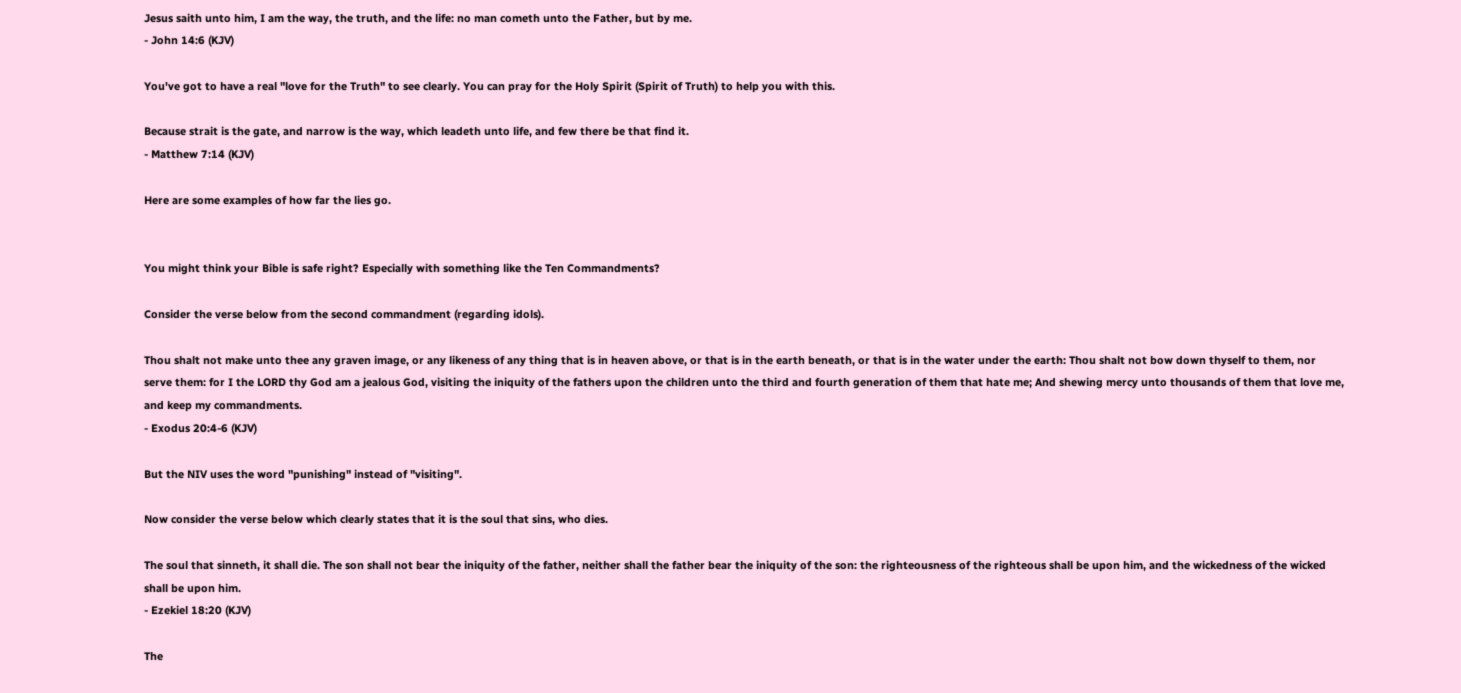Jesus saith unto him, I am the way, the truth, and the life: no man cometh unto the Father, but by me.
- John 14:6 (KJV)

You've got to have a real "love for the Truth" to see clearly. You can pray for the Holy Spirit (Spirit of Truth) to help you with this.

Because strait is the gate, and narrow is the way, which leadeth unto life, and few there be that find it.
- Matthew 7:14 (KJV)

Here are some examples of how far the lies go.


You might think your Bible is safe right? Especially with something like the Ten Commandments?

Consider the verse below from the second commandment (regarding idols).

Thou shalt not make unto thee any graven image, or any likeness of any thing that is in heaven above, or that is in the earth beneath, or that is in the water under the earth: Thou shalt not bow down thyself to them, nor serve them: for I the LORD thy God am a jealous God, visiting the iniquity of the fathers upon the children unto the third and fourth generation of them that hate me; And shewing mercy unto thousands of them that love me, and keep my commandments.
- Exodus 20:4-6 (KJV)

But the NIV uses the word "punishing" instead of "visiting".

Now consider the verse below which clearly states that it is the soul that sins, who dies.

The soul that sinneth, it shall die. The son shall not bear the iniquity of the father, neither shall the father bear the iniquity of the son: the righteousness of the righteous shall be upon him, and the wickedness of the wicked shall be upon him.
- Ezekiel 18:20 (KJV)

The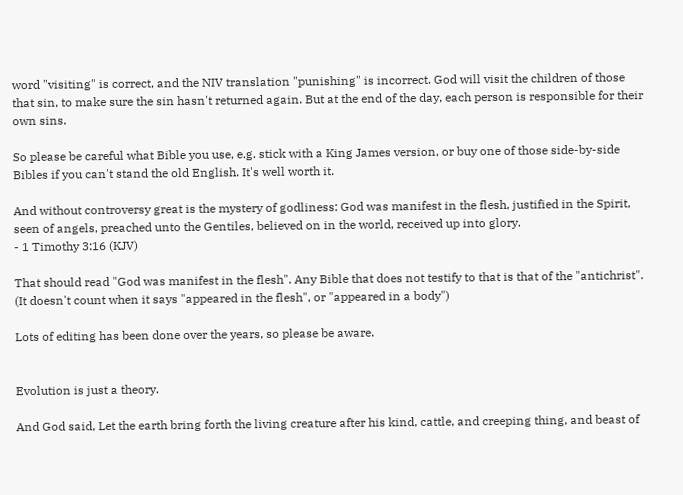word "visiting" is correct, and the NIV translation "punishing" is incorrect. God will visit the children of those that sin, to make sure the sin hasn't returned again. But at the end of the day, each person is responsible for their own sins.

So please be careful what Bible you use, e.g. stick with a King James version, or buy one of those side-by-side Bibles if you can't stand the old English. It's well worth it.

And without controversy great is the mystery of godliness: God was manifest in the flesh, justified in the Spirit, seen of angels, preached unto the Gentiles, believed on in the world, received up into glory.
- 1 Timothy 3:16 (KJV)

That should read "God was manifest in the flesh". Any Bible that does not testify to that is that of the "antichrist".
(It doesn't count when it says "appeared in the flesh", or "appeared in a body")

Lots of editing has been done over the years, so please be aware.


Evolution is just a theory.

And God said, Let the earth bring forth the living creature after his kind, cattle, and creeping thing, and beast of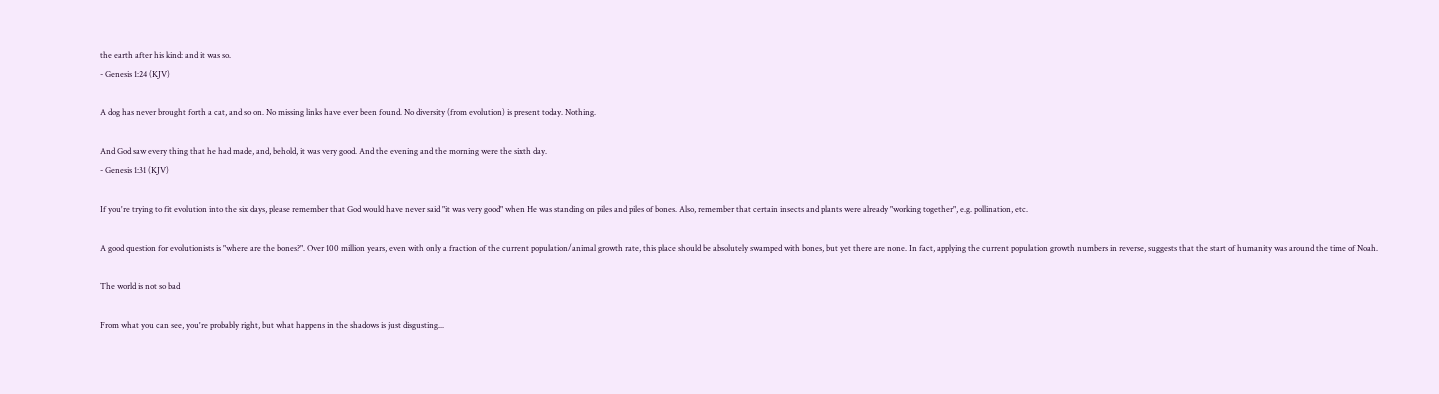the earth after his kind: and it was so.
- Genesis 1:24 (KJV)

A dog has never brought forth a cat, and so on. No missing links have ever been found. No diversity (from evolution) is present today. Nothing.

And God saw every thing that he had made, and, behold, it was very good. And the evening and the morning were the sixth day.
- Genesis 1:31 (KJV)

If you're trying to fit evolution into the six days, please remember that God would have never said "it was very good" when He was standing on piles and piles of bones. Also, remember that certain insects and plants were already "working together", e.g. pollination, etc.

A good question for evolutionists is "where are the bones?". Over 100 million years, even with only a fraction of the current population/animal growth rate, this place should be absolutely swamped with bones, but yet there are none. In fact, applying the current population growth numbers in reverse, suggests that the start of humanity was around the time of Noah.

The world is not so bad

From what you can see, you're probably right, but what happens in the shadows is just disgusting...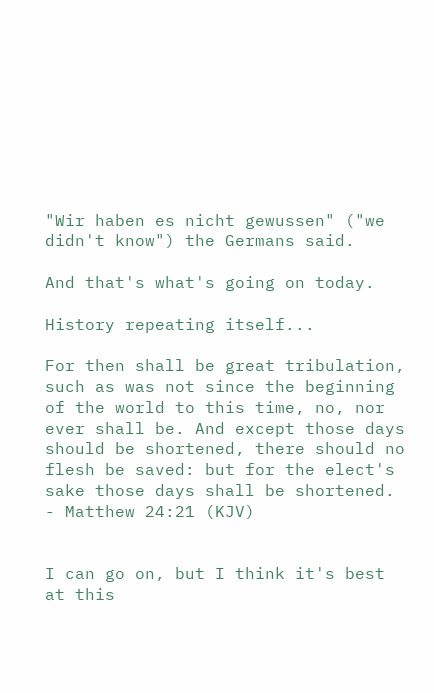"Wir haben es nicht gewussen" ("we didn't know") the Germans said.

And that's what's going on today.

History repeating itself...

For then shall be great tribulation, such as was not since the beginning of the world to this time, no, nor ever shall be. And except those days should be shortened, there should no flesh be saved: but for the elect's sake those days shall be shortened.
- Matthew 24:21 (KJV)


I can go on, but I think it's best at this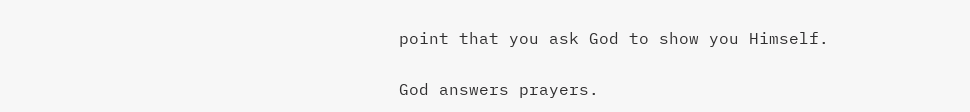point that you ask God to show you Himself.

God answers prayers.